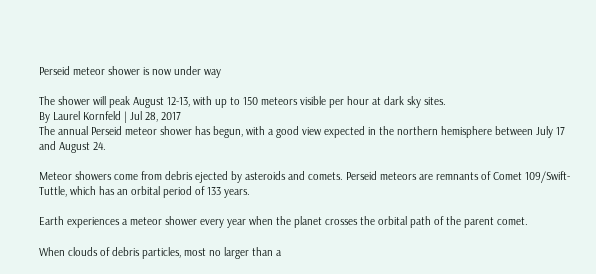Perseid meteor shower is now under way

The shower will peak August 12-13, with up to 150 meteors visible per hour at dark sky sites.
By Laurel Kornfeld | Jul 28, 2017
The annual Perseid meteor shower has begun, with a good view expected in the northern hemisphere between July 17 and August 24.

Meteor showers come from debris ejected by asteroids and comets. Perseid meteors are remnants of Comet 109/Swift-Tuttle, which has an orbital period of 133 years.

Earth experiences a meteor shower every year when the planet crosses the orbital path of the parent comet.

When clouds of debris particles, most no larger than a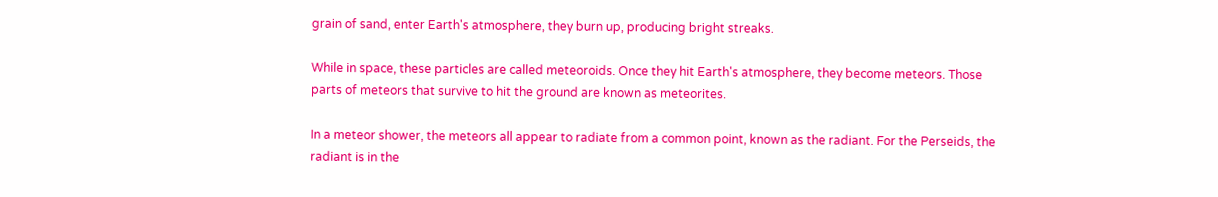grain of sand, enter Earth's atmosphere, they burn up, producing bright streaks.

While in space, these particles are called meteoroids. Once they hit Earth's atmosphere, they become meteors. Those parts of meteors that survive to hit the ground are known as meteorites.

In a meteor shower, the meteors all appear to radiate from a common point, known as the radiant. For the Perseids, the radiant is in the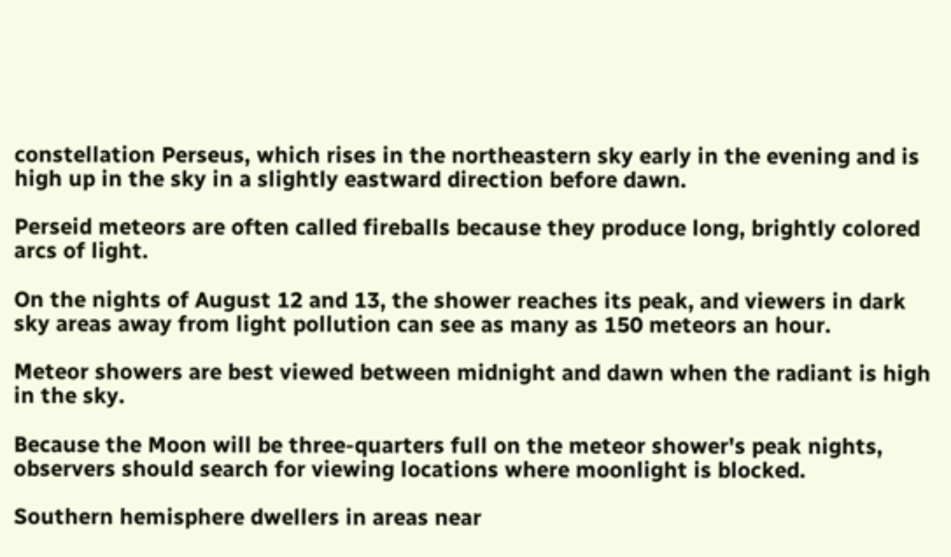constellation Perseus, which rises in the northeastern sky early in the evening and is high up in the sky in a slightly eastward direction before dawn.

Perseid meteors are often called fireballs because they produce long, brightly colored arcs of light.

On the nights of August 12 and 13, the shower reaches its peak, and viewers in dark sky areas away from light pollution can see as many as 150 meteors an hour.

Meteor showers are best viewed between midnight and dawn when the radiant is high in the sky.

Because the Moon will be three-quarters full on the meteor shower's peak nights, observers should search for viewing locations where moonlight is blocked.

Southern hemisphere dwellers in areas near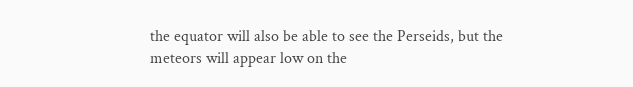the equator will also be able to see the Perseids, but the meteors will appear low on the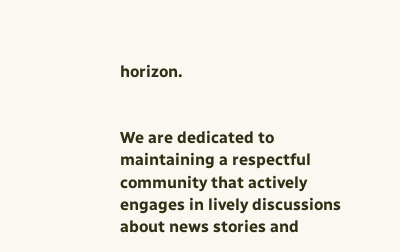horizon.


We are dedicated to maintaining a respectful community that actively engages in lively discussions about news stories and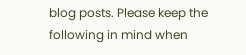blog posts. Please keep the following in mind when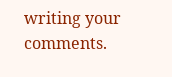writing your comments.